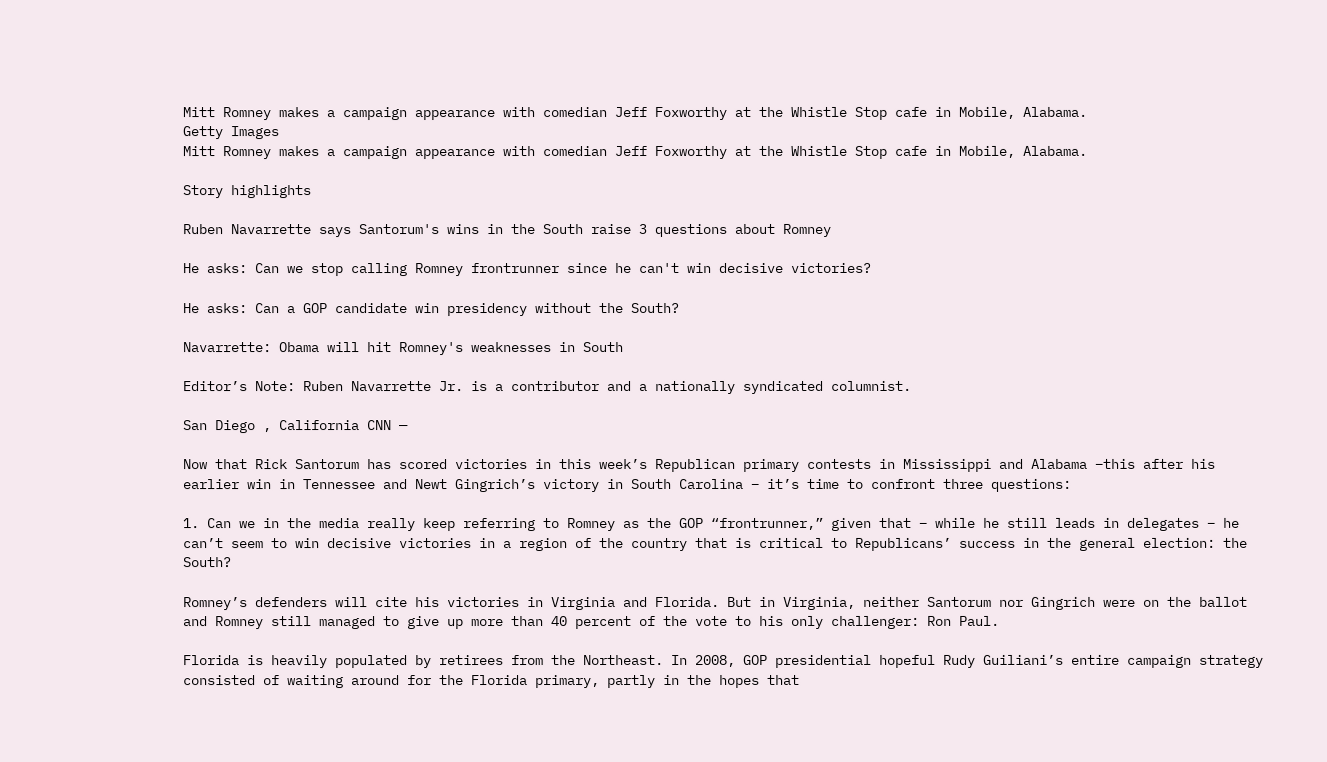Mitt Romney makes a campaign appearance with comedian Jeff Foxworthy at the Whistle Stop cafe in Mobile, Alabama.
Getty Images
Mitt Romney makes a campaign appearance with comedian Jeff Foxworthy at the Whistle Stop cafe in Mobile, Alabama.

Story highlights

Ruben Navarrette says Santorum's wins in the South raise 3 questions about Romney

He asks: Can we stop calling Romney frontrunner since he can't win decisive victories?

He asks: Can a GOP candidate win presidency without the South?

Navarrette: Obama will hit Romney's weaknesses in South

Editor’s Note: Ruben Navarrette Jr. is a contributor and a nationally syndicated columnist.

San Diego , California CNN —

Now that Rick Santorum has scored victories in this week’s Republican primary contests in Mississippi and Alabama –this after his earlier win in Tennessee and Newt Gingrich’s victory in South Carolina – it’s time to confront three questions:

1. Can we in the media really keep referring to Romney as the GOP “frontrunner,” given that – while he still leads in delegates – he can’t seem to win decisive victories in a region of the country that is critical to Republicans’ success in the general election: the South?

Romney’s defenders will cite his victories in Virginia and Florida. But in Virginia, neither Santorum nor Gingrich were on the ballot and Romney still managed to give up more than 40 percent of the vote to his only challenger: Ron Paul.

Florida is heavily populated by retirees from the Northeast. In 2008, GOP presidential hopeful Rudy Guiliani’s entire campaign strategy consisted of waiting around for the Florida primary, partly in the hopes that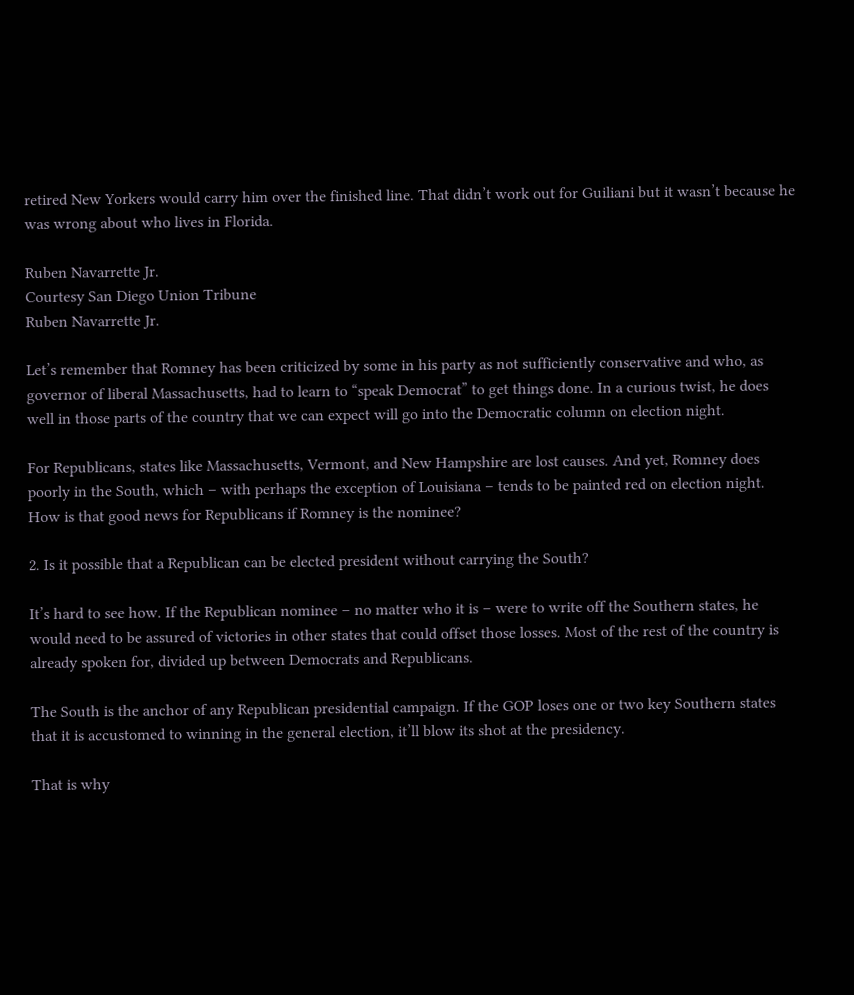retired New Yorkers would carry him over the finished line. That didn’t work out for Guiliani but it wasn’t because he was wrong about who lives in Florida.

Ruben Navarrette Jr.
Courtesy San Diego Union Tribune
Ruben Navarrette Jr.

Let’s remember that Romney has been criticized by some in his party as not sufficiently conservative and who, as governor of liberal Massachusetts, had to learn to “speak Democrat” to get things done. In a curious twist, he does well in those parts of the country that we can expect will go into the Democratic column on election night.

For Republicans, states like Massachusetts, Vermont, and New Hampshire are lost causes. And yet, Romney does poorly in the South, which – with perhaps the exception of Louisiana – tends to be painted red on election night. How is that good news for Republicans if Romney is the nominee?

2. Is it possible that a Republican can be elected president without carrying the South?

It’s hard to see how. If the Republican nominee – no matter who it is – were to write off the Southern states, he would need to be assured of victories in other states that could offset those losses. Most of the rest of the country is already spoken for, divided up between Democrats and Republicans.

The South is the anchor of any Republican presidential campaign. If the GOP loses one or two key Southern states that it is accustomed to winning in the general election, it’ll blow its shot at the presidency.

That is why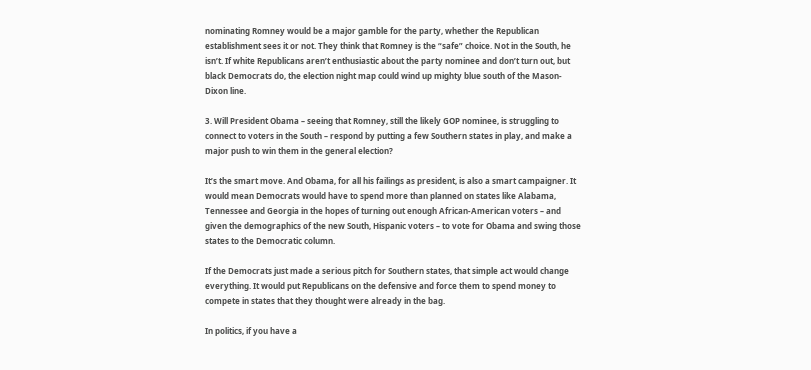nominating Romney would be a major gamble for the party, whether the Republican establishment sees it or not. They think that Romney is the “safe” choice. Not in the South, he isn’t. If white Republicans aren’t enthusiastic about the party nominee and don’t turn out, but black Democrats do, the election night map could wind up mighty blue south of the Mason-Dixon line.

3. Will President Obama – seeing that Romney, still the likely GOP nominee, is struggling to connect to voters in the South – respond by putting a few Southern states in play, and make a major push to win them in the general election?

It’s the smart move. And Obama, for all his failings as president, is also a smart campaigner. It would mean Democrats would have to spend more than planned on states like Alabama, Tennessee and Georgia in the hopes of turning out enough African-American voters – and given the demographics of the new South, Hispanic voters – to vote for Obama and swing those states to the Democratic column.

If the Democrats just made a serious pitch for Southern states, that simple act would change everything. It would put Republicans on the defensive and force them to spend money to compete in states that they thought were already in the bag.

In politics, if you have a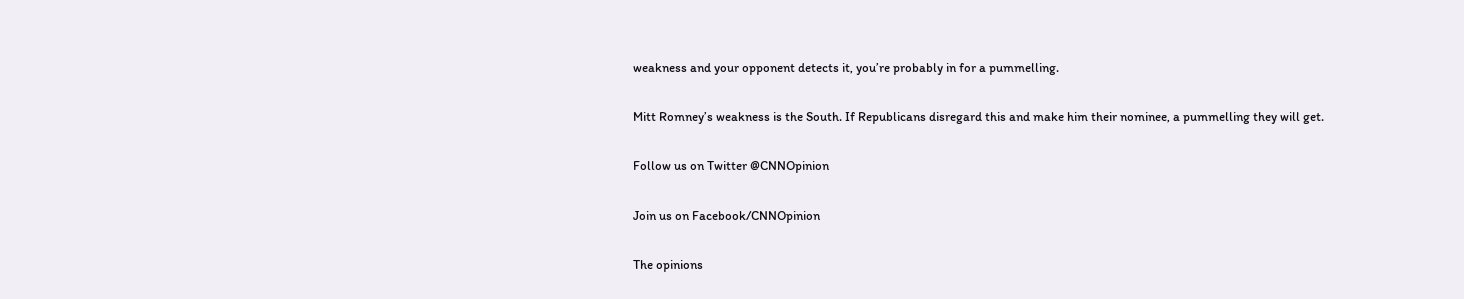weakness and your opponent detects it, you’re probably in for a pummelling.

Mitt Romney’s weakness is the South. If Republicans disregard this and make him their nominee, a pummelling they will get.

Follow us on Twitter @CNNOpinion

Join us on Facebook/CNNOpinion

The opinions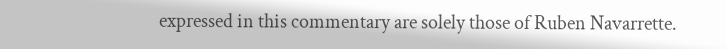expressed in this commentary are solely those of Ruben Navarrette.